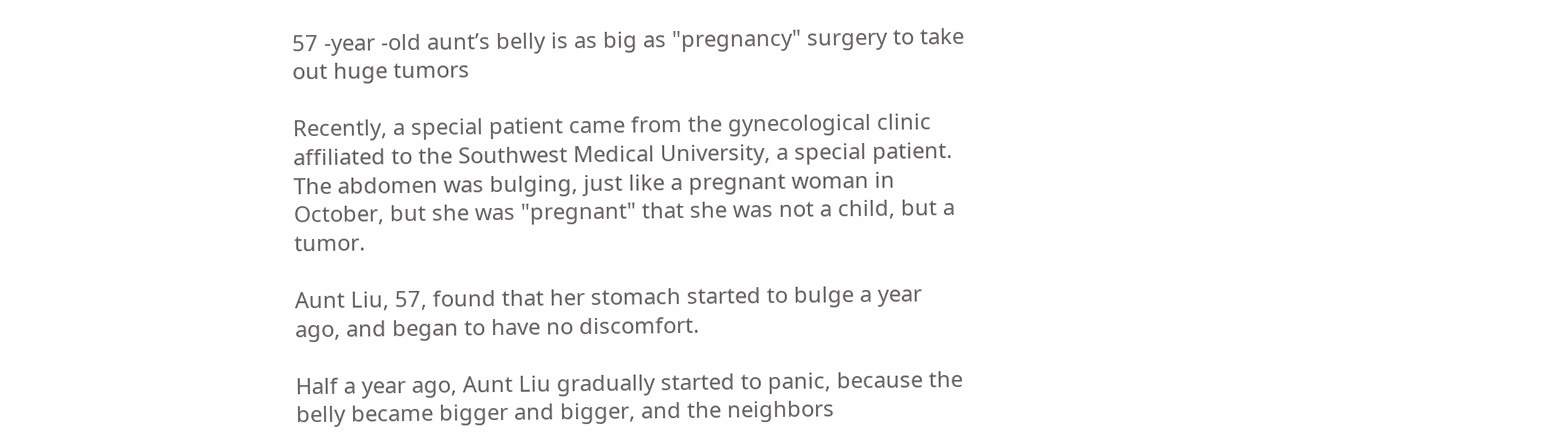57 -year -old aunt’s belly is as big as "pregnancy" surgery to take out huge tumors

Recently, a special patient came from the gynecological clinic affiliated to the Southwest Medical University, a special patient. The abdomen was bulging, just like a pregnant woman in October, but she was "pregnant" that she was not a child, but a tumor.

Aunt Liu, 57, found that her stomach started to bulge a year ago, and began to have no discomfort.

Half a year ago, Aunt Liu gradually started to panic, because the belly became bigger and bigger, and the neighbors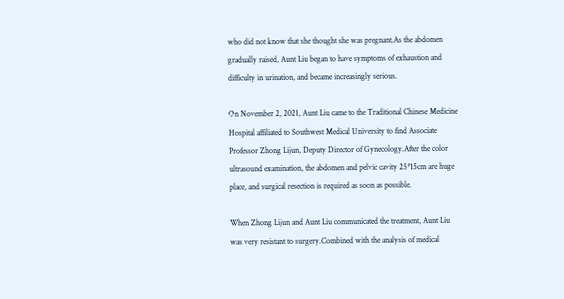who did not know that she thought she was pregnant.As the abdomen gradually raised, Aunt Liu began to have symptoms of exhaustion and difficulty in urination, and became increasingly serious.

On November 2, 2021, Aunt Liu came to the Traditional Chinese Medicine Hospital affiliated to Southwest Medical University to find Associate Professor Zhong Lijun, Deputy Director of Gynecology.After the color ultrasound examination, the abdomen and pelvic cavity 25*15cm are huge place, and surgical resection is required as soon as possible.

When Zhong Lijun and Aunt Liu communicated the treatment, Aunt Liu was very resistant to surgery.Combined with the analysis of medical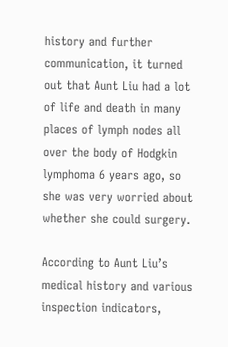history and further communication, it turned out that Aunt Liu had a lot of life and death in many places of lymph nodes all over the body of Hodgkin lymphoma 6 years ago, so she was very worried about whether she could surgery.

According to Aunt Liu’s medical history and various inspection indicators,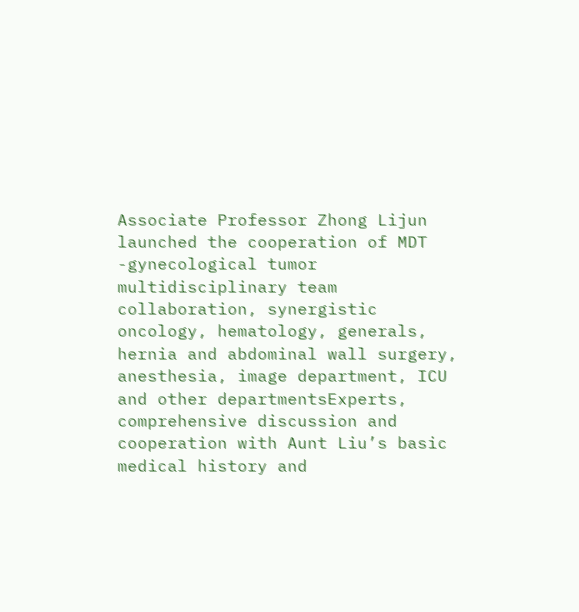Associate Professor Zhong Lijun launched the cooperation of MDT -gynecological tumor multidisciplinary team collaboration, synergistic oncology, hematology, generals, hernia and abdominal wall surgery, anesthesia, image department, ICU and other departmentsExperts, comprehensive discussion and cooperation with Aunt Liu’s basic medical history and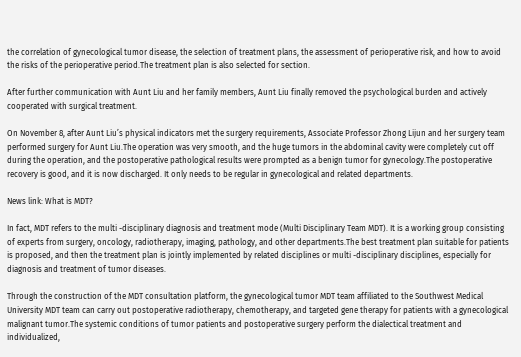the correlation of gynecological tumor disease, the selection of treatment plans, the assessment of perioperative risk, and how to avoid the risks of the perioperative period.The treatment plan is also selected for section.

After further communication with Aunt Liu and her family members, Aunt Liu finally removed the psychological burden and actively cooperated with surgical treatment.

On November 8, after Aunt Liu’s physical indicators met the surgery requirements, Associate Professor Zhong Lijun and her surgery team performed surgery for Aunt Liu.The operation was very smooth, and the huge tumors in the abdominal cavity were completely cut off during the operation, and the postoperative pathological results were prompted as a benign tumor for gynecology.The postoperative recovery is good, and it is now discharged. It only needs to be regular in gynecological and related departments.

News link: What is MDT?

In fact, MDT refers to the multi -disciplinary diagnosis and treatment mode (Multi Disciplinary Team MDT). It is a working group consisting of experts from surgery, oncology, radiotherapy, imaging, pathology, and other departments.The best treatment plan suitable for patients is proposed, and then the treatment plan is jointly implemented by related disciplines or multi -disciplinary disciplines, especially for diagnosis and treatment of tumor diseases.

Through the construction of the MDT consultation platform, the gynecological tumor MDT team affiliated to the Southwest Medical University MDT team can carry out postoperative radiotherapy, chemotherapy, and targeted gene therapy for patients with a gynecological malignant tumor.The systemic conditions of tumor patients and postoperative surgery perform the dialectical treatment and individualized,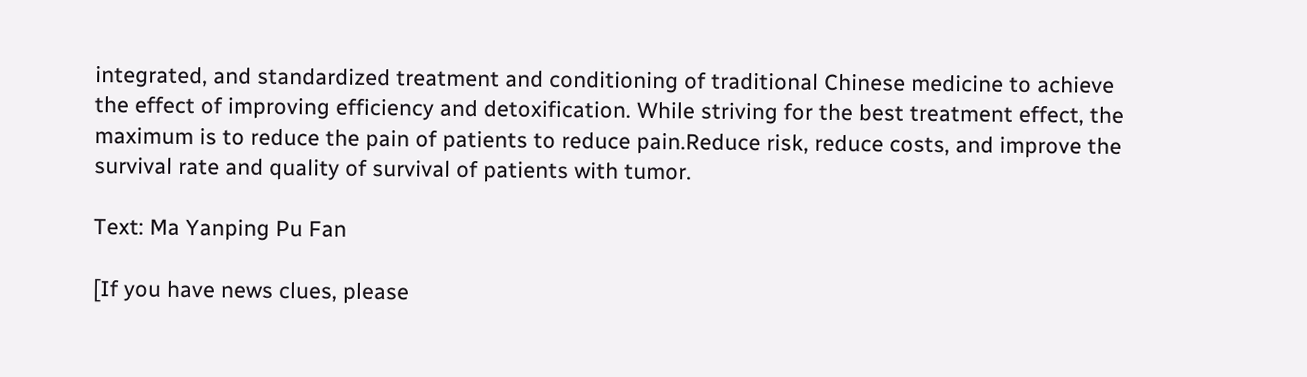integrated, and standardized treatment and conditioning of traditional Chinese medicine to achieve the effect of improving efficiency and detoxification. While striving for the best treatment effect, the maximum is to reduce the pain of patients to reduce pain.Reduce risk, reduce costs, and improve the survival rate and quality of survival of patients with tumor.

Text: Ma Yanping Pu Fan

[If you have news clues, please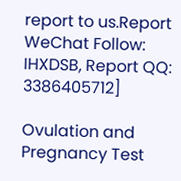report to us.Report WeChat Follow: IHXDSB, Report QQ: 3386405712]

Ovulation and Pregnancy Test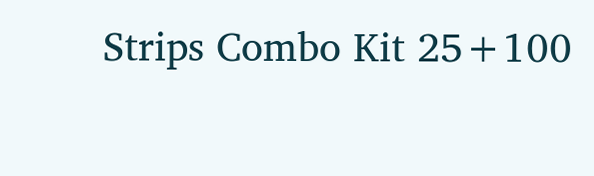Strips Combo Kit 25+100